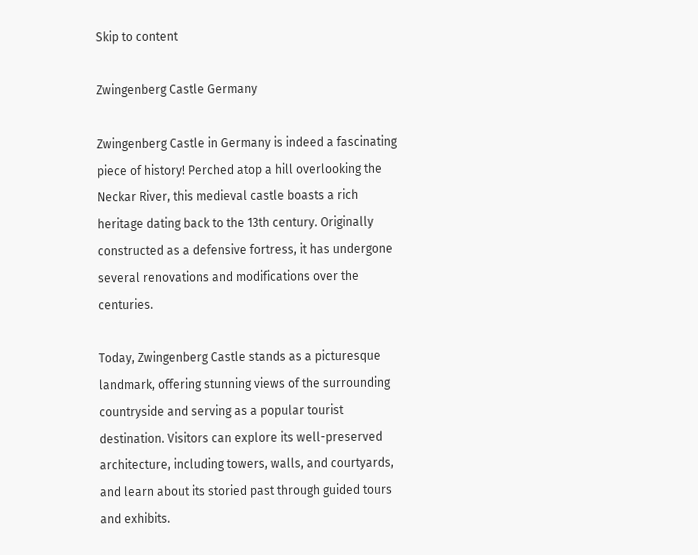Skip to content

Zwingenberg Castle Germany

Zwingenberg Castle in Germany is indeed a fascinating piece of history! Perched atop a hill overlooking the Neckar River, this medieval castle boasts a rich heritage dating back to the 13th century. Originally constructed as a defensive fortress, it has undergone several renovations and modifications over the centuries.

Today, Zwingenberg Castle stands as a picturesque landmark, offering stunning views of the surrounding countryside and serving as a popular tourist destination. Visitors can explore its well-preserved architecture, including towers, walls, and courtyards, and learn about its storied past through guided tours and exhibits.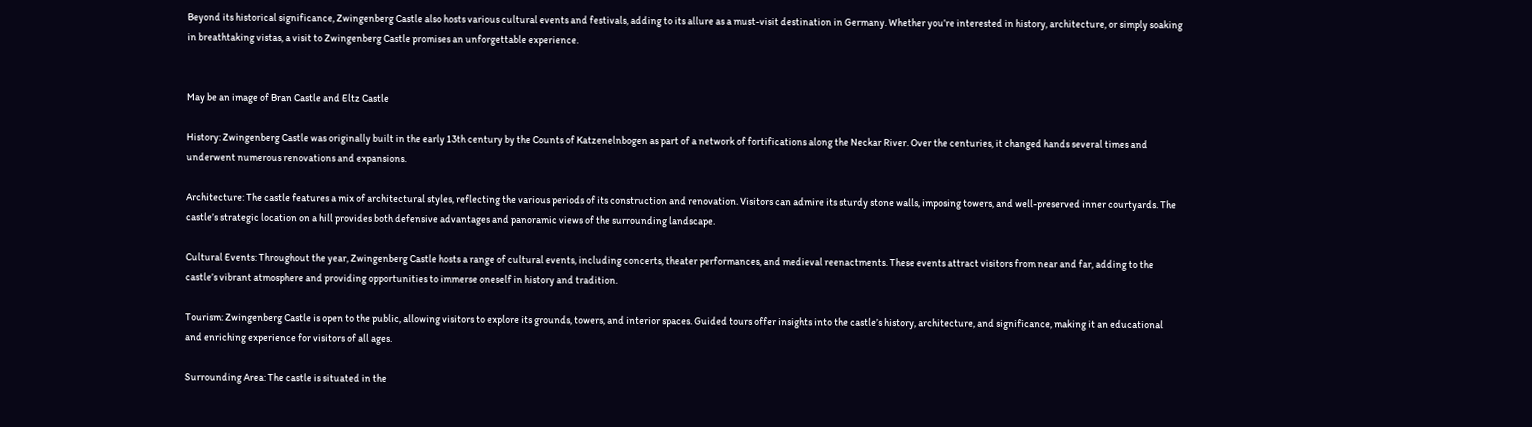Beyond its historical significance, Zwingenberg Castle also hosts various cultural events and festivals, adding to its allure as a must-visit destination in Germany. Whether you’re interested in history, architecture, or simply soaking in breathtaking vistas, a visit to Zwingenberg Castle promises an unforgettable experience.


May be an image of Bran Castle and Eltz Castle

History: Zwingenberg Castle was originally built in the early 13th century by the Counts of Katzenelnbogen as part of a network of fortifications along the Neckar River. Over the centuries, it changed hands several times and underwent numerous renovations and expansions.

Architecture: The castle features a mix of architectural styles, reflecting the various periods of its construction and renovation. Visitors can admire its sturdy stone walls, imposing towers, and well-preserved inner courtyards. The castle’s strategic location on a hill provides both defensive advantages and panoramic views of the surrounding landscape.

Cultural Events: Throughout the year, Zwingenberg Castle hosts a range of cultural events, including concerts, theater performances, and medieval reenactments. These events attract visitors from near and far, adding to the castle’s vibrant atmosphere and providing opportunities to immerse oneself in history and tradition.

Tourism: Zwingenberg Castle is open to the public, allowing visitors to explore its grounds, towers, and interior spaces. Guided tours offer insights into the castle’s history, architecture, and significance, making it an educational and enriching experience for visitors of all ages.

Surrounding Area: The castle is situated in the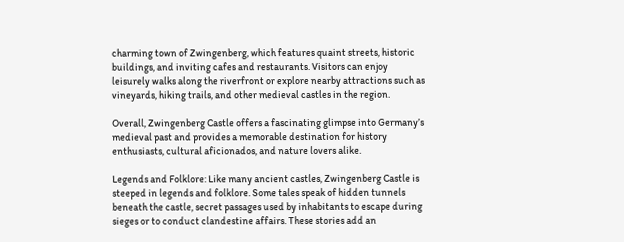charming town of Zwingenberg, which features quaint streets, historic buildings, and inviting cafes and restaurants. Visitors can enjoy leisurely walks along the riverfront or explore nearby attractions such as vineyards, hiking trails, and other medieval castles in the region.

Overall, Zwingenberg Castle offers a fascinating glimpse into Germany’s medieval past and provides a memorable destination for history enthusiasts, cultural aficionados, and nature lovers alike.

Legends and Folklore: Like many ancient castles, Zwingenberg Castle is steeped in legends and folklore. Some tales speak of hidden tunnels beneath the castle, secret passages used by inhabitants to escape during sieges or to conduct clandestine affairs. These stories add an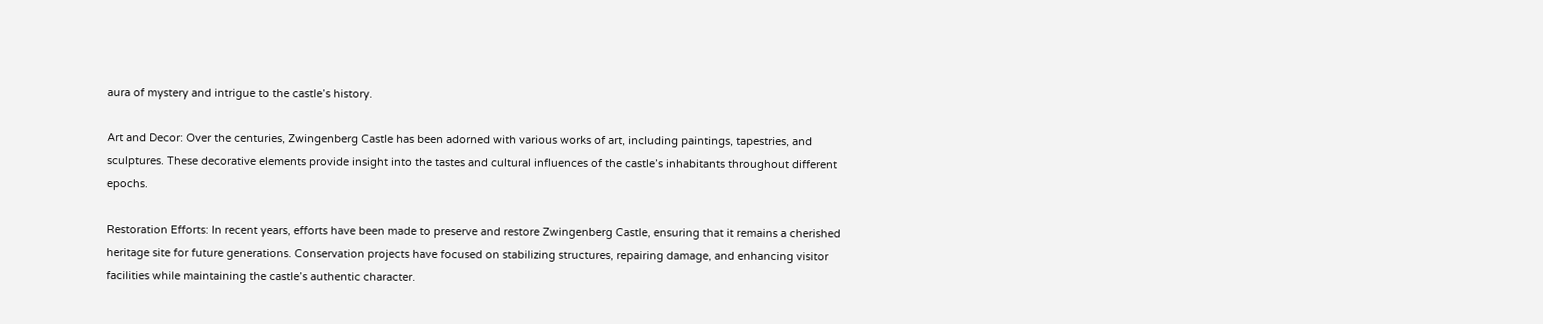aura of mystery and intrigue to the castle’s history.

Art and Decor: Over the centuries, Zwingenberg Castle has been adorned with various works of art, including paintings, tapestries, and sculptures. These decorative elements provide insight into the tastes and cultural influences of the castle’s inhabitants throughout different epochs.

Restoration Efforts: In recent years, efforts have been made to preserve and restore Zwingenberg Castle, ensuring that it remains a cherished heritage site for future generations. Conservation projects have focused on stabilizing structures, repairing damage, and enhancing visitor facilities while maintaining the castle’s authentic character.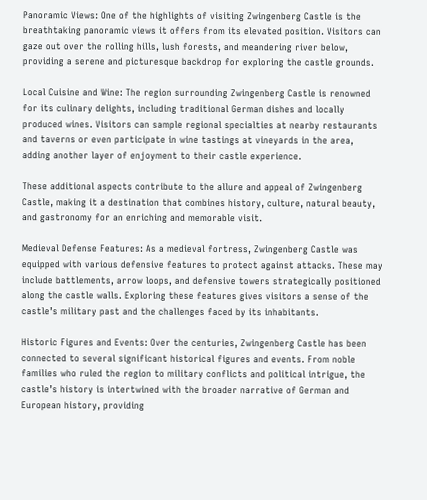Panoramic Views: One of the highlights of visiting Zwingenberg Castle is the breathtaking panoramic views it offers from its elevated position. Visitors can gaze out over the rolling hills, lush forests, and meandering river below, providing a serene and picturesque backdrop for exploring the castle grounds.

Local Cuisine and Wine: The region surrounding Zwingenberg Castle is renowned for its culinary delights, including traditional German dishes and locally produced wines. Visitors can sample regional specialties at nearby restaurants and taverns or even participate in wine tastings at vineyards in the area, adding another layer of enjoyment to their castle experience.

These additional aspects contribute to the allure and appeal of Zwingenberg Castle, making it a destination that combines history, culture, natural beauty, and gastronomy for an enriching and memorable visit.

Medieval Defense Features: As a medieval fortress, Zwingenberg Castle was equipped with various defensive features to protect against attacks. These may include battlements, arrow loops, and defensive towers strategically positioned along the castle walls. Exploring these features gives visitors a sense of the castle’s military past and the challenges faced by its inhabitants.

Historic Figures and Events: Over the centuries, Zwingenberg Castle has been connected to several significant historical figures and events. From noble families who ruled the region to military conflicts and political intrigue, the castle’s history is intertwined with the broader narrative of German and European history, providing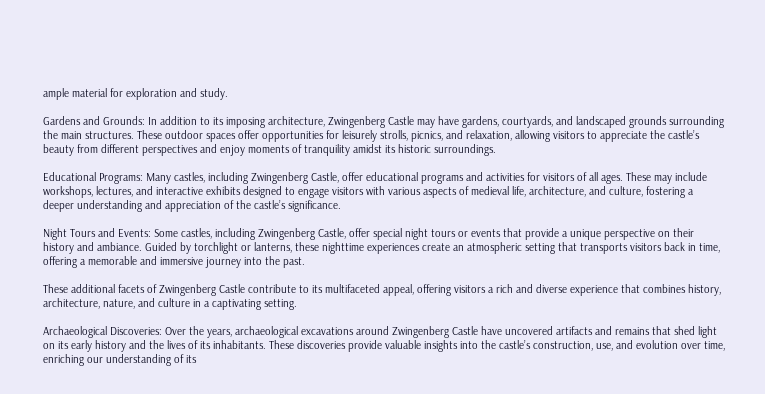ample material for exploration and study.

Gardens and Grounds: In addition to its imposing architecture, Zwingenberg Castle may have gardens, courtyards, and landscaped grounds surrounding the main structures. These outdoor spaces offer opportunities for leisurely strolls, picnics, and relaxation, allowing visitors to appreciate the castle’s beauty from different perspectives and enjoy moments of tranquility amidst its historic surroundings.

Educational Programs: Many castles, including Zwingenberg Castle, offer educational programs and activities for visitors of all ages. These may include workshops, lectures, and interactive exhibits designed to engage visitors with various aspects of medieval life, architecture, and culture, fostering a deeper understanding and appreciation of the castle’s significance.

Night Tours and Events: Some castles, including Zwingenberg Castle, offer special night tours or events that provide a unique perspective on their history and ambiance. Guided by torchlight or lanterns, these nighttime experiences create an atmospheric setting that transports visitors back in time, offering a memorable and immersive journey into the past.

These additional facets of Zwingenberg Castle contribute to its multifaceted appeal, offering visitors a rich and diverse experience that combines history, architecture, nature, and culture in a captivating setting.

Archaeological Discoveries: Over the years, archaeological excavations around Zwingenberg Castle have uncovered artifacts and remains that shed light on its early history and the lives of its inhabitants. These discoveries provide valuable insights into the castle’s construction, use, and evolution over time, enriching our understanding of its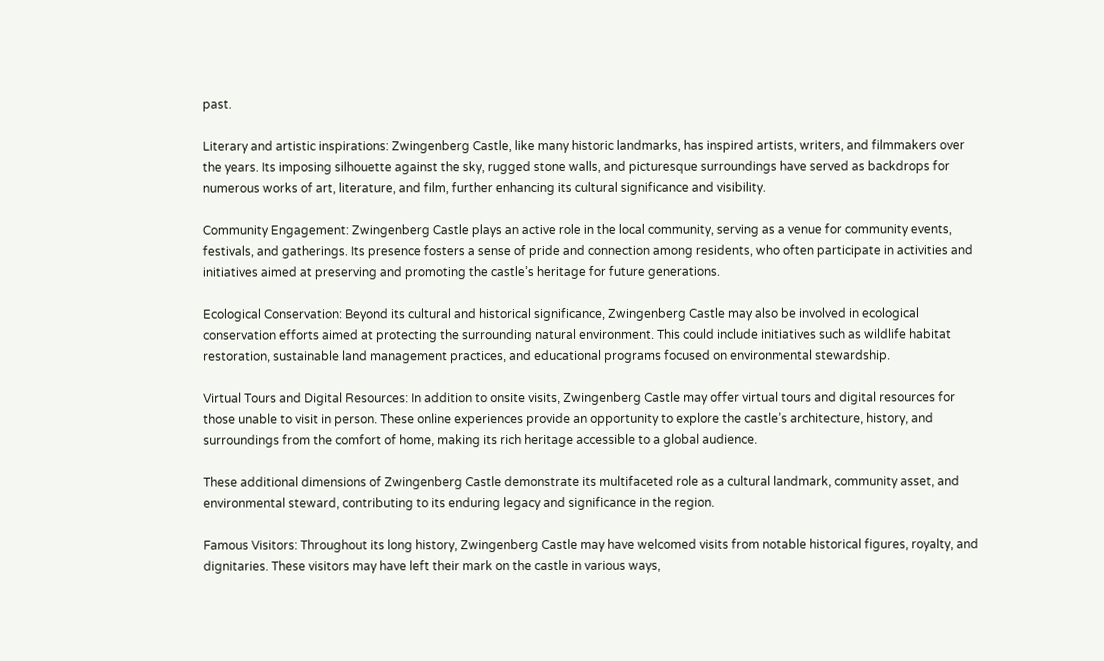past.

Literary and artistic inspirations: Zwingenberg Castle, like many historic landmarks, has inspired artists, writers, and filmmakers over the years. Its imposing silhouette against the sky, rugged stone walls, and picturesque surroundings have served as backdrops for numerous works of art, literature, and film, further enhancing its cultural significance and visibility.

Community Engagement: Zwingenberg Castle plays an active role in the local community, serving as a venue for community events, festivals, and gatherings. Its presence fosters a sense of pride and connection among residents, who often participate in activities and initiatives aimed at preserving and promoting the castle’s heritage for future generations.

Ecological Conservation: Beyond its cultural and historical significance, Zwingenberg Castle may also be involved in ecological conservation efforts aimed at protecting the surrounding natural environment. This could include initiatives such as wildlife habitat restoration, sustainable land management practices, and educational programs focused on environmental stewardship.

Virtual Tours and Digital Resources: In addition to onsite visits, Zwingenberg Castle may offer virtual tours and digital resources for those unable to visit in person. These online experiences provide an opportunity to explore the castle’s architecture, history, and surroundings from the comfort of home, making its rich heritage accessible to a global audience.

These additional dimensions of Zwingenberg Castle demonstrate its multifaceted role as a cultural landmark, community asset, and environmental steward, contributing to its enduring legacy and significance in the region.

Famous Visitors: Throughout its long history, Zwingenberg Castle may have welcomed visits from notable historical figures, royalty, and dignitaries. These visitors may have left their mark on the castle in various ways,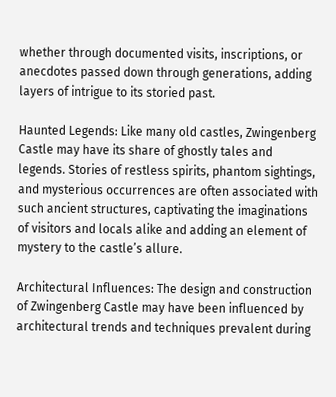whether through documented visits, inscriptions, or anecdotes passed down through generations, adding layers of intrigue to its storied past.

Haunted Legends: Like many old castles, Zwingenberg Castle may have its share of ghostly tales and legends. Stories of restless spirits, phantom sightings, and mysterious occurrences are often associated with such ancient structures, captivating the imaginations of visitors and locals alike and adding an element of mystery to the castle’s allure.

Architectural Influences: The design and construction of Zwingenberg Castle may have been influenced by architectural trends and techniques prevalent during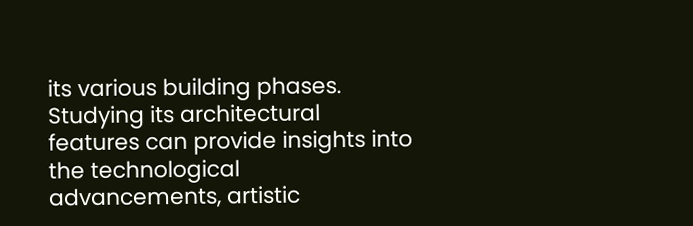its various building phases. Studying its architectural features can provide insights into the technological advancements, artistic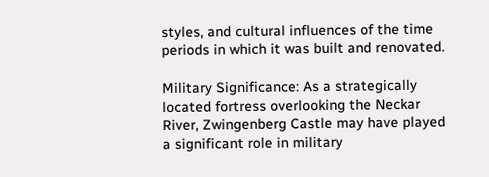styles, and cultural influences of the time periods in which it was built and renovated.

Military Significance: As a strategically located fortress overlooking the Neckar River, Zwingenberg Castle may have played a significant role in military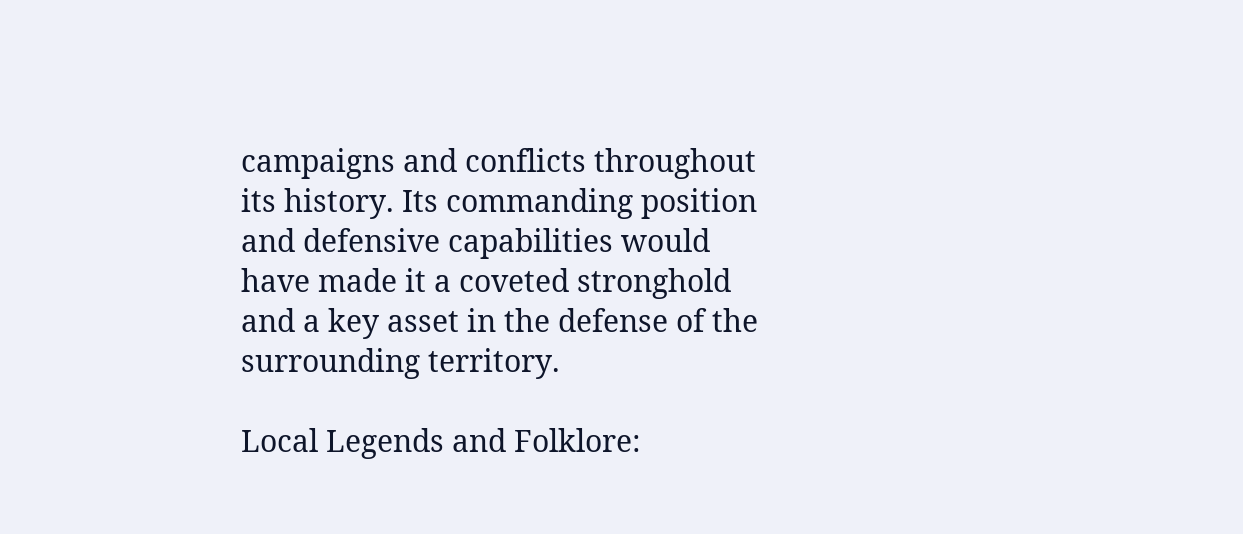campaigns and conflicts throughout its history. Its commanding position and defensive capabilities would have made it a coveted stronghold and a key asset in the defense of the surrounding territory.

Local Legends and Folklore: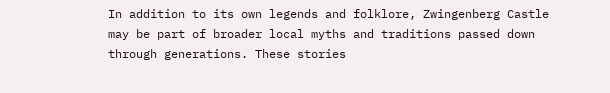In addition to its own legends and folklore, Zwingenberg Castle may be part of broader local myths and traditions passed down through generations. These stories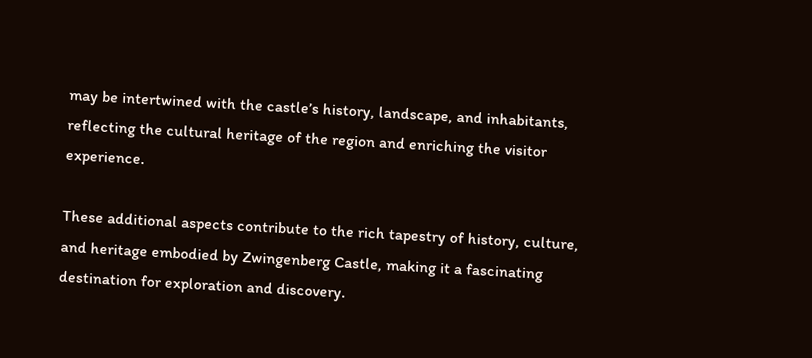may be intertwined with the castle’s history, landscape, and inhabitants, reflecting the cultural heritage of the region and enriching the visitor experience.

These additional aspects contribute to the rich tapestry of history, culture, and heritage embodied by Zwingenberg Castle, making it a fascinating destination for exploration and discovery.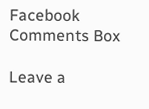Facebook Comments Box

Leave a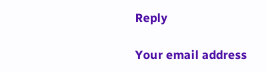Reply

Your email address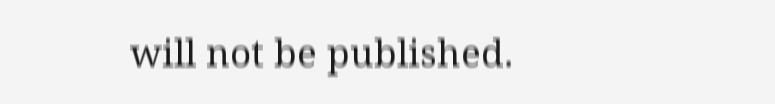will not be published.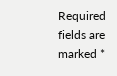Required fields are marked *